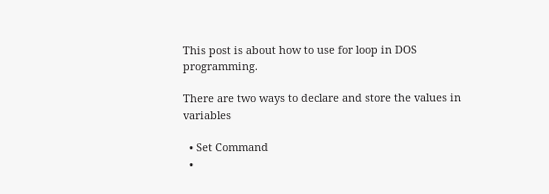This post is about how to use for loop in DOS programming.

There are two ways to declare and store the values in variables

  • Set Command
  •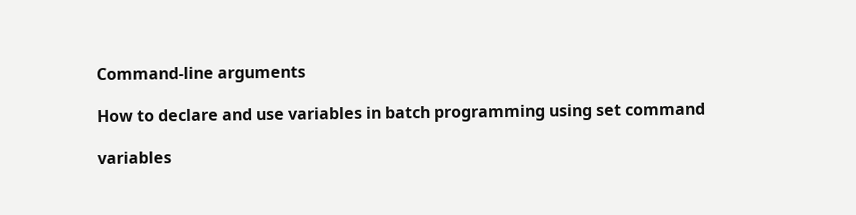Command-line arguments

How to declare and use variables in batch programming using set command

variables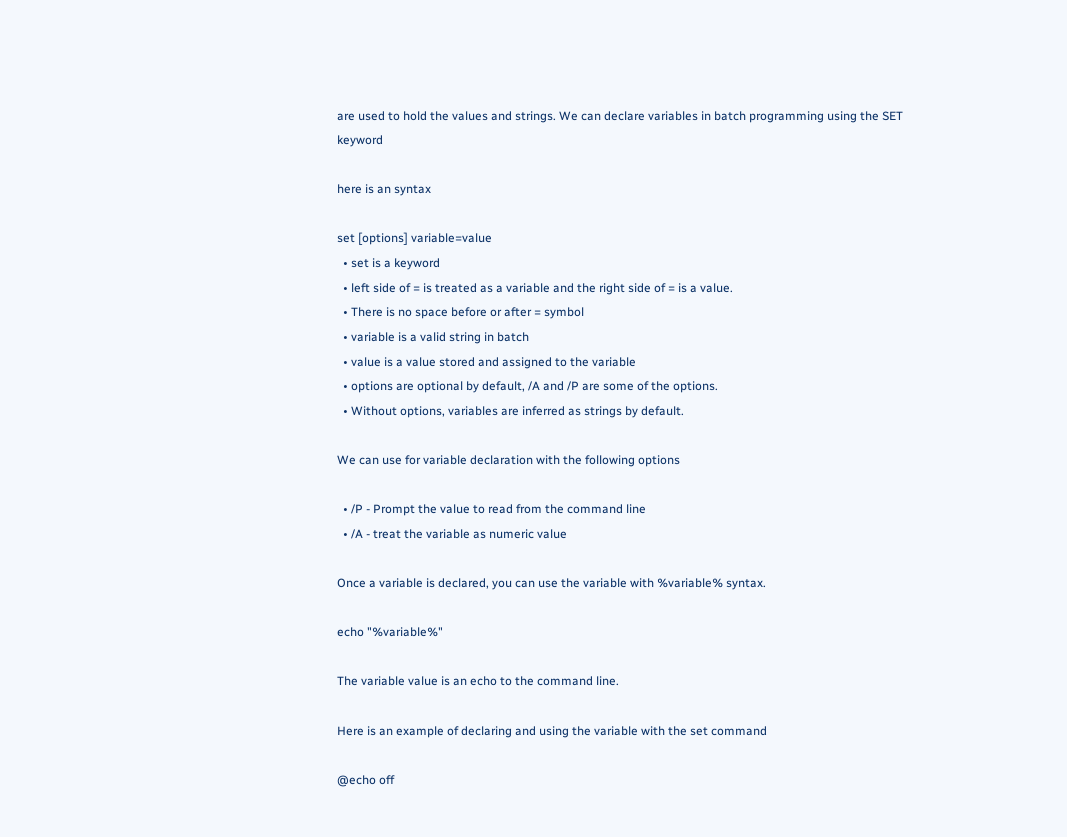are used to hold the values and strings. We can declare variables in batch programming using the SET keyword

here is an syntax

set [options] variable=value
  • set is a keyword
  • left side of = is treated as a variable and the right side of = is a value.
  • There is no space before or after = symbol
  • variable is a valid string in batch
  • value is a value stored and assigned to the variable
  • options are optional by default, /A and /P are some of the options.
  • Without options, variables are inferred as strings by default.

We can use for variable declaration with the following options

  • /P - Prompt the value to read from the command line
  • /A - treat the variable as numeric value

Once a variable is declared, you can use the variable with %variable% syntax.

echo "%variable%"

The variable value is an echo to the command line.

Here is an example of declaring and using the variable with the set command

@echo off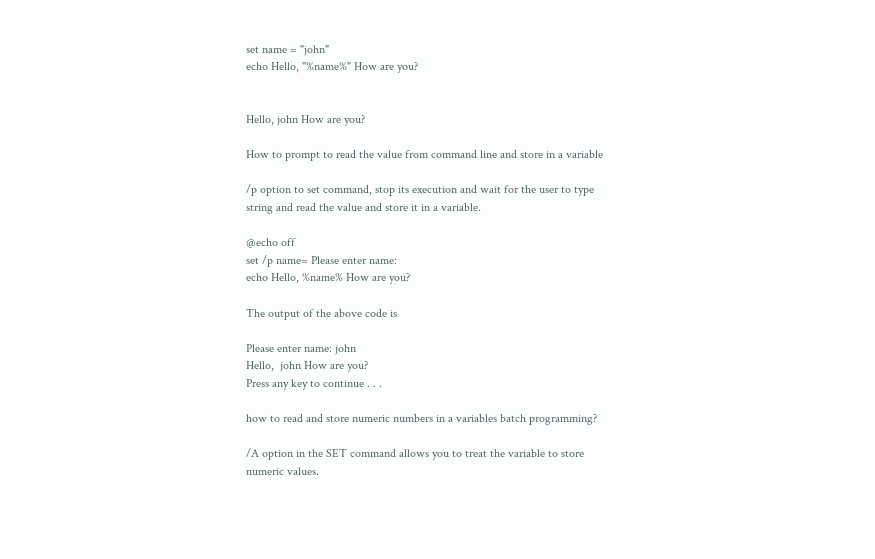set name = "john"
echo Hello, "%name%" How are you?


Hello, john How are you?

How to prompt to read the value from command line and store in a variable

/p option to set command, stop its execution and wait for the user to type string and read the value and store it in a variable.

@echo off
set /p name= Please enter name:
echo Hello, %name% How are you?

The output of the above code is

Please enter name: john
Hello,  john How are you?
Press any key to continue . . .

how to read and store numeric numbers in a variables batch programming?

/A option in the SET command allows you to treat the variable to store numeric values.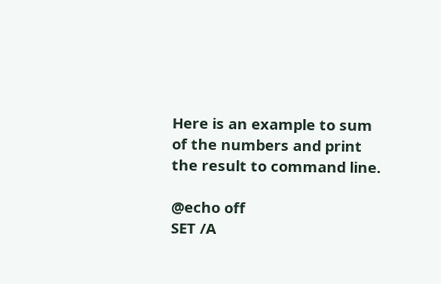Here is an example to sum of the numbers and print the result to command line.

@echo off
SET /A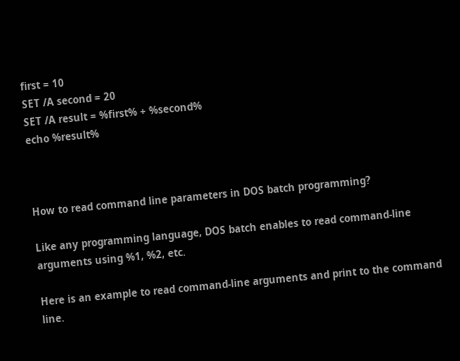first = 10
SET /A second = 20
SET /A result = %first% + %second%
echo %result%



How to read command line parameters in DOS batch programming?

Like any programming language, DOS batch enables to read command-line arguments using %1, %2, etc.

Here is an example to read command-line arguments and print to the command line.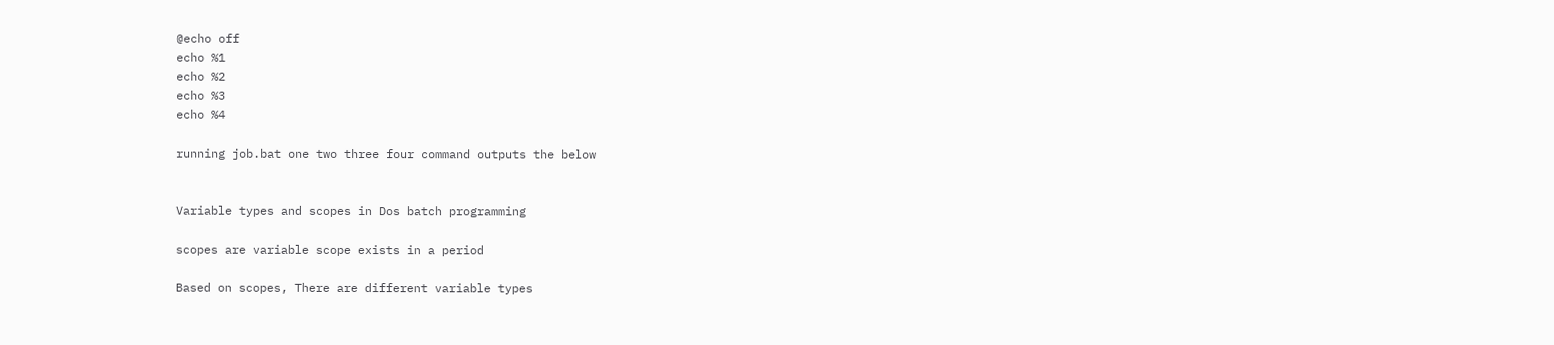@echo off
echo %1
echo %2
echo %3
echo %4

running job.bat one two three four command outputs the below


Variable types and scopes in Dos batch programming

scopes are variable scope exists in a period

Based on scopes, There are different variable types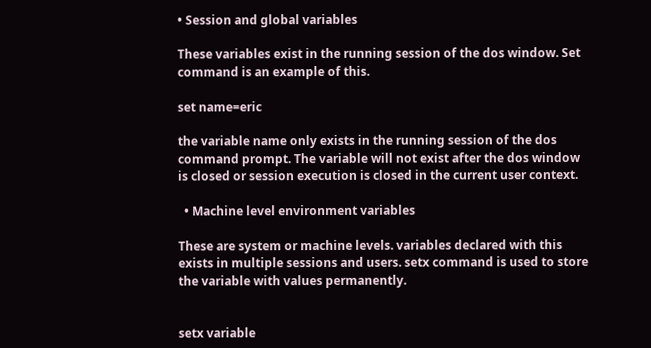• Session and global variables

These variables exist in the running session of the dos window. Set command is an example of this.

set name=eric

the variable name only exists in the running session of the dos command prompt. The variable will not exist after the dos window is closed or session execution is closed in the current user context.

  • Machine level environment variables

These are system or machine levels. variables declared with this exists in multiple sessions and users. setx command is used to store the variable with values permanently.


setx variable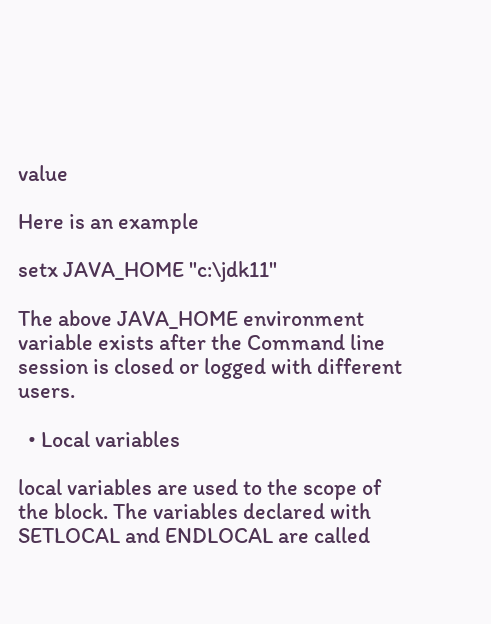value

Here is an example

setx JAVA_HOME "c:\jdk11"

The above JAVA_HOME environment variable exists after the Command line session is closed or logged with different users.

  • Local variables

local variables are used to the scope of the block. The variables declared with SETLOCAL and ENDLOCAL are called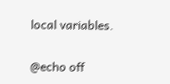local variables.

@echo off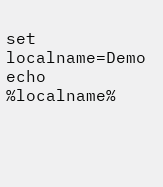set localname=Demo
echo %localname%